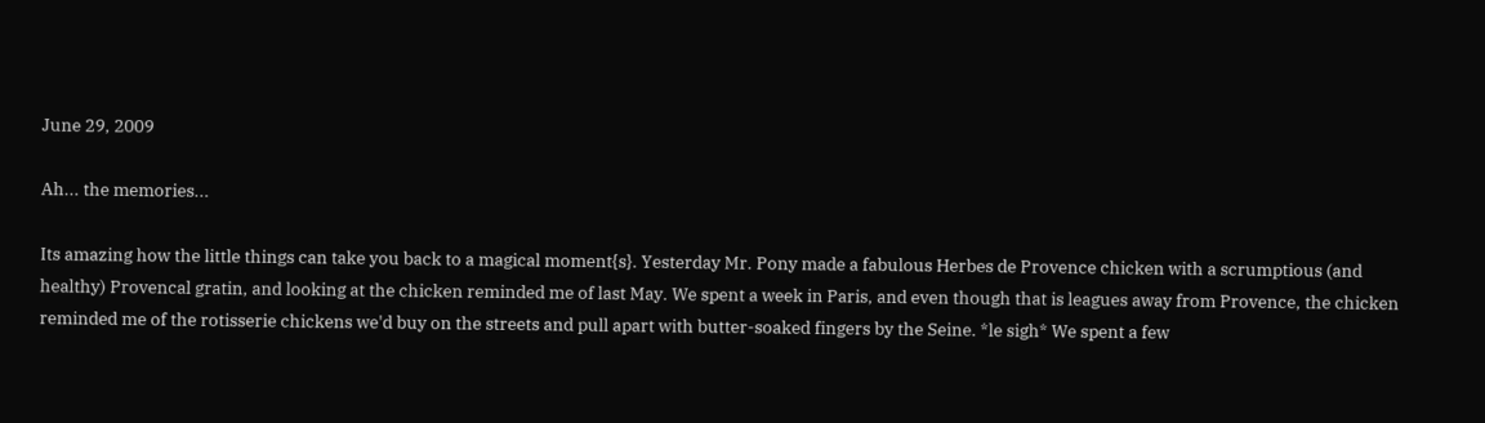June 29, 2009

Ah... the memories...

Its amazing how the little things can take you back to a magical moment{s}. Yesterday Mr. Pony made a fabulous Herbes de Provence chicken with a scrumptious (and healthy) Provencal gratin, and looking at the chicken reminded me of last May. We spent a week in Paris, and even though that is leagues away from Provence, the chicken reminded me of the rotisserie chickens we'd buy on the streets and pull apart with butter-soaked fingers by the Seine. *le sigh* We spent a few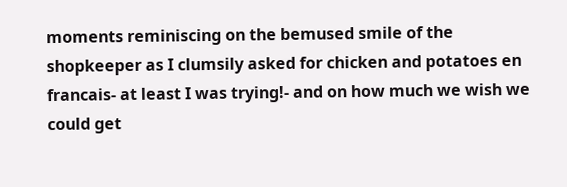moments reminiscing on the bemused smile of the shopkeeper as I clumsily asked for chicken and potatoes en francais- at least I was trying!- and on how much we wish we could get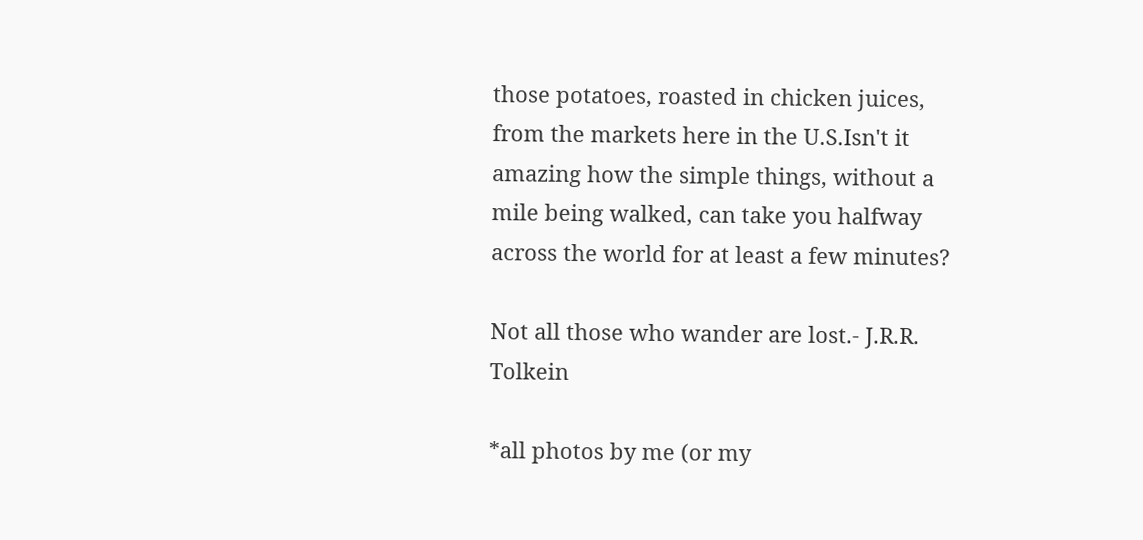those potatoes, roasted in chicken juices, from the markets here in the U.S.Isn't it amazing how the simple things, without a mile being walked, can take you halfway across the world for at least a few minutes?

Not all those who wander are lost.- J.R.R. Tolkein

*all photos by me (or my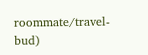roommate/travel-bud)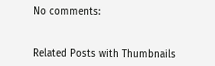No comments:


Related Posts with Thumbnails